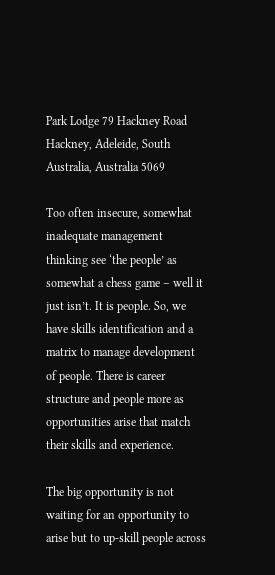Park Lodge 79 Hackney Road Hackney, Adeleide, South Australia, Australia 5069

Too often insecure, somewhat inadequate management thinking see ‘the people’ as somewhat a chess game – well it just isn’t. It is people. So, we have skills identification and a matrix to manage development of people. There is career structure and people more as opportunities arise that match their skills and experience.

The big opportunity is not waiting for an opportunity to arise but to up-skill people across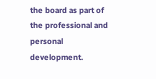the board as part of the professional and personal development.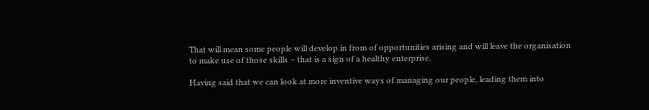That will mean some people will develop in from of opportunities arising and will leave the organisation to make use of those skills – that is a sign of a healthy enterprise.

Having said that we can look at more inventive ways of managing our people, leading them into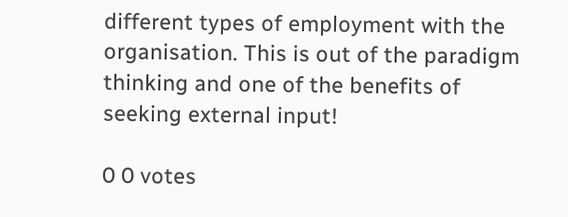different types of employment with the organisation. This is out of the paradigm thinking and one of the benefits of seeking external input!

0 0 votes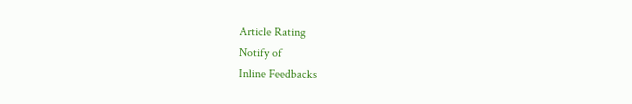Article Rating
Notify of
Inline Feedbacks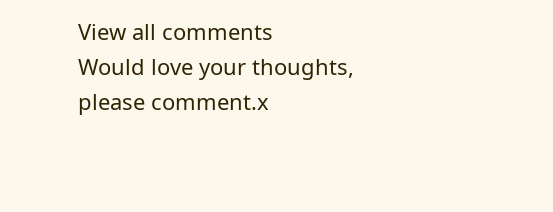View all comments
Would love your thoughts, please comment.x